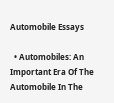Automobile Essays

  • Automobiles: An Important Era Of The Automobile In The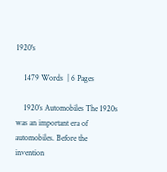1920's

    1479 Words  | 6 Pages

    1920’s Automobiles The 1920s was an important era of automobiles. Before the invention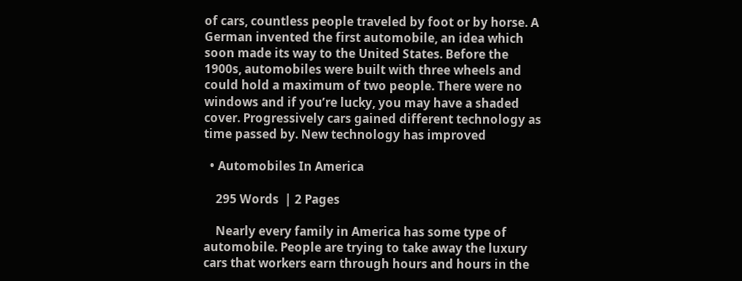of cars, countless people traveled by foot or by horse. A German invented the first automobile, an idea which soon made its way to the United States. Before the 1900s, automobiles were built with three wheels and could hold a maximum of two people. There were no windows and if you’re lucky, you may have a shaded cover. Progressively cars gained different technology as time passed by. New technology has improved

  • Automobiles In America

    295 Words  | 2 Pages

    Nearly every family in America has some type of automobile. People are trying to take away the luxury cars that workers earn through hours and hours in the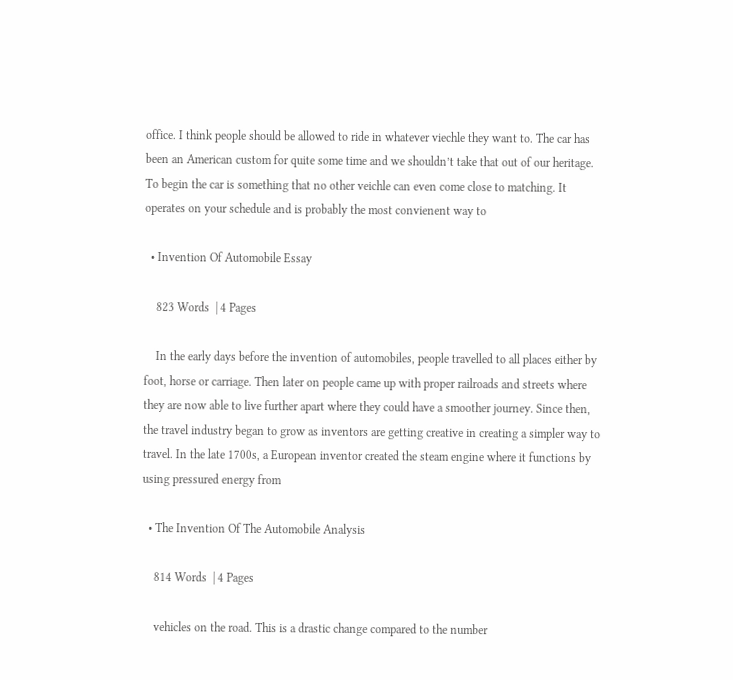office. I think people should be allowed to ride in whatever viechle they want to. The car has been an American custom for quite some time and we shouldn’t take that out of our heritage. To begin the car is something that no other veichle can even come close to matching. It operates on your schedule and is probably the most convienent way to

  • Invention Of Automobile Essay

    823 Words  | 4 Pages

    In the early days before the invention of automobiles, people travelled to all places either by foot, horse or carriage. Then later on people came up with proper railroads and streets where they are now able to live further apart where they could have a smoother journey. Since then, the travel industry began to grow as inventors are getting creative in creating a simpler way to travel. In the late 1700s, a European inventor created the steam engine where it functions by using pressured energy from

  • The Invention Of The Automobile Analysis

    814 Words  | 4 Pages

    vehicles on the road. This is a drastic change compared to the number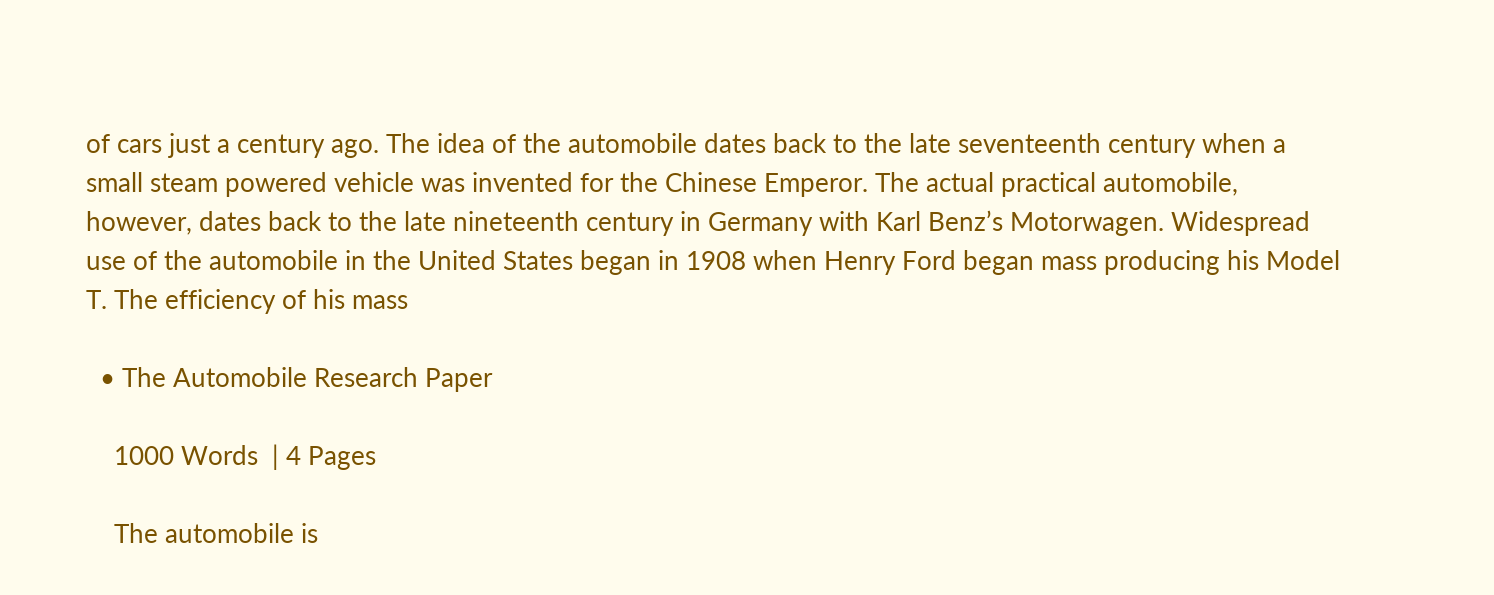of cars just a century ago. The idea of the automobile dates back to the late seventeenth century when a small steam powered vehicle was invented for the Chinese Emperor. The actual practical automobile, however, dates back to the late nineteenth century in Germany with Karl Benz’s Motorwagen. Widespread use of the automobile in the United States began in 1908 when Henry Ford began mass producing his Model T. The efficiency of his mass

  • The Automobile Research Paper

    1000 Words  | 4 Pages

    The automobile is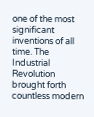one of the most significant inventions of all time. The Industrial Revolution brought forth countless modern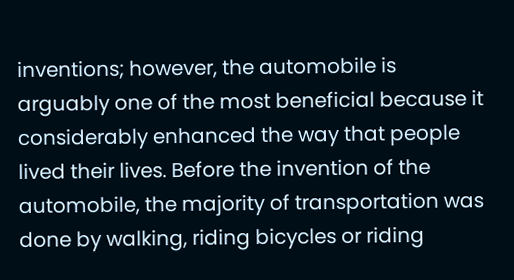inventions; however, the automobile is arguably one of the most beneficial because it considerably enhanced the way that people lived their lives. Before the invention of the automobile, the majority of transportation was done by walking, riding bicycles or riding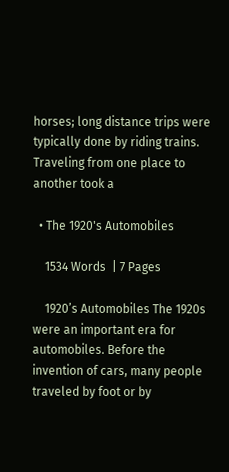horses; long distance trips were typically done by riding trains. Traveling from one place to another took a

  • The 1920's Automobiles

    1534 Words  | 7 Pages

    1920’s Automobiles The 1920s were an important era for automobiles. Before the invention of cars, many people traveled by foot or by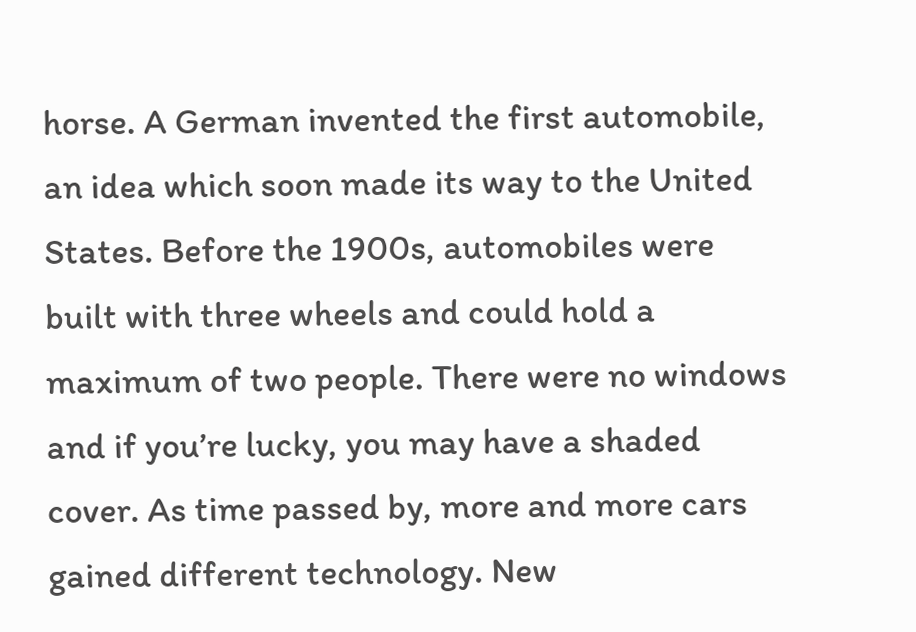horse. A German invented the first automobile, an idea which soon made its way to the United States. Before the 1900s, automobiles were built with three wheels and could hold a maximum of two people. There were no windows and if you’re lucky, you may have a shaded cover. As time passed by, more and more cars gained different technology. New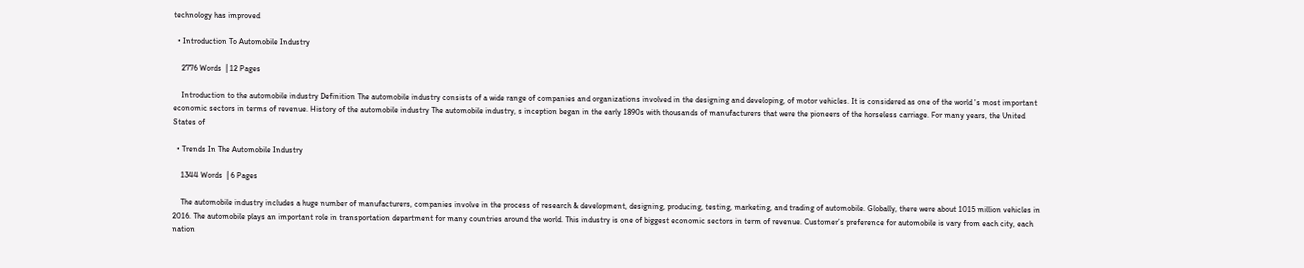technology has improved

  • Introduction To Automobile Industry

    2776 Words  | 12 Pages

    Introduction to the automobile industry Definition The automobile industry consists of a wide range of companies and organizations involved in the designing and developing, of motor vehicles. It is considered as one of the world 's most important economic sectors in terms of revenue. History of the automobile industry The automobile industry, s inception began in the early 1890s with thousands of manufacturers that were the pioneers of the horseless carriage. For many years, the United States of

  • Trends In The Automobile Industry

    1344 Words  | 6 Pages

    The automobile industry includes a huge number of manufacturers, companies involve in the process of research & development, designing, producing, testing, marketing, and trading of automobile. Globally, there were about 1015 million vehicles in 2016. The automobile plays an important role in transportation department for many countries around the world. This industry is one of biggest economic sectors in term of revenue. Customer’s preference for automobile is vary from each city, each nation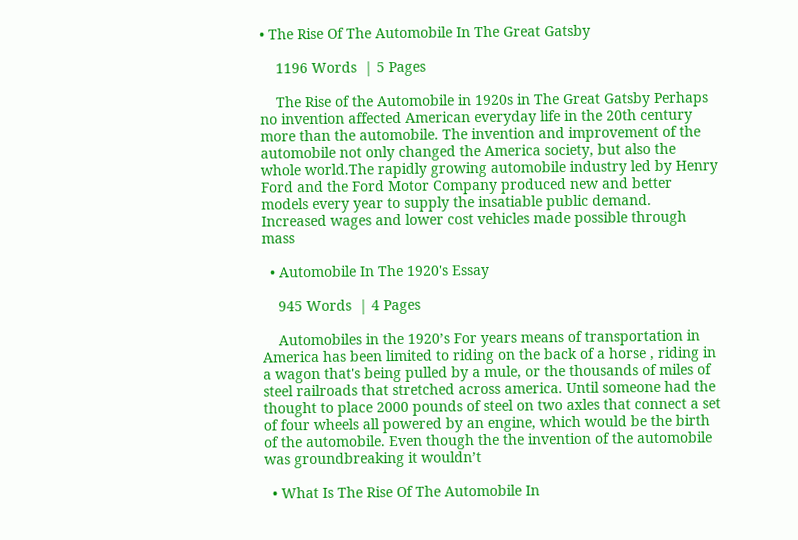• The Rise Of The Automobile In The Great Gatsby

    1196 Words  | 5 Pages

    The Rise of the Automobile in 1920s in The Great Gatsby Perhaps no invention affected American everyday life in the 20th century more than the automobile. The invention and improvement of the automobile not only changed the America society, but also the whole world.The rapidly growing automobile industry led by Henry Ford and the Ford Motor Company produced new and better models every year to supply the insatiable public demand. Increased wages and lower cost vehicles made possible through mass

  • Automobile In The 1920's Essay

    945 Words  | 4 Pages

    Automobiles in the 1920’s For years means of transportation in America has been limited to riding on the back of a horse , riding in a wagon that's being pulled by a mule, or the thousands of miles of steel railroads that stretched across america. Until someone had the thought to place 2000 pounds of steel on two axles that connect a set of four wheels all powered by an engine, which would be the birth of the automobile. Even though the the invention of the automobile was groundbreaking it wouldn’t

  • What Is The Rise Of The Automobile In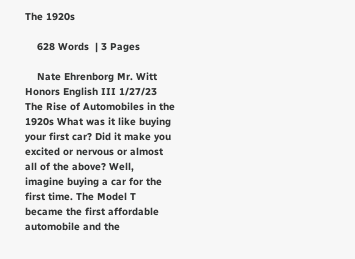The 1920s

    628 Words  | 3 Pages

    Nate Ehrenborg Mr. Witt Honors English III 1/27/23 The Rise of Automobiles in the 1920s What was it like buying your first car? Did it make you excited or nervous or almost all of the above? Well, imagine buying a car for the first time. The Model T became the first affordable automobile and the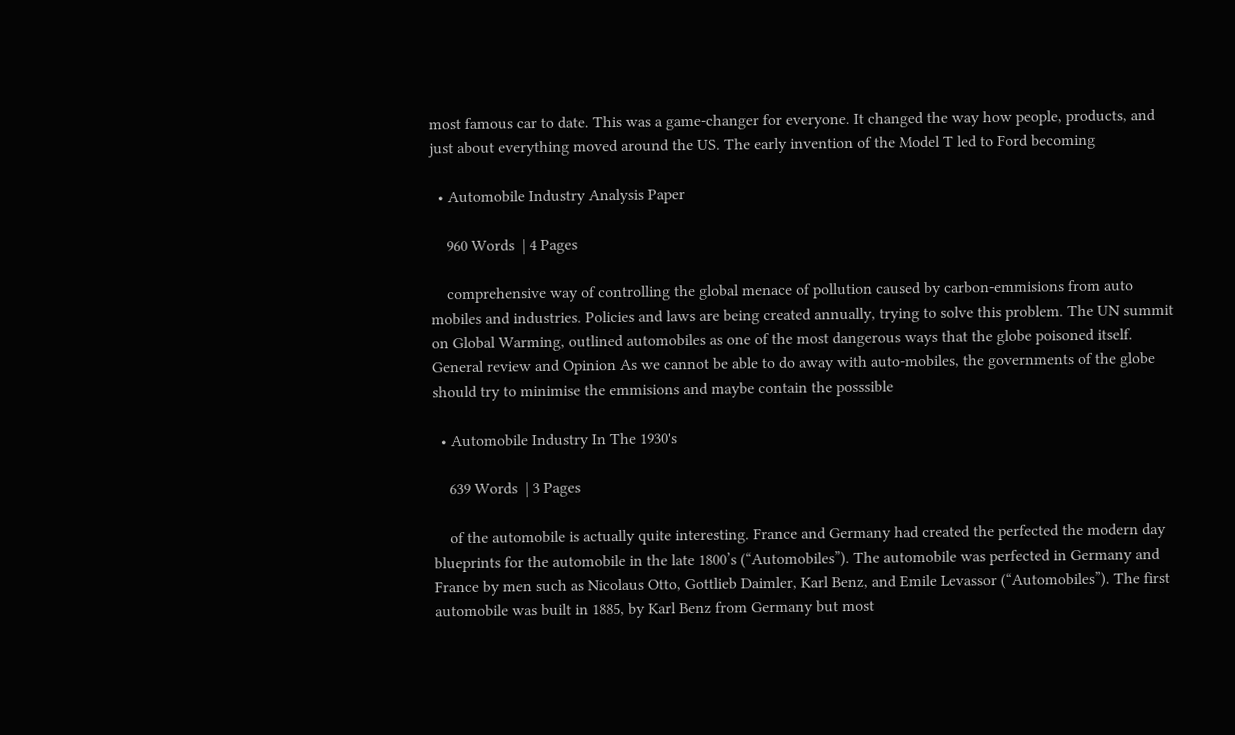most famous car to date. This was a game-changer for everyone. It changed the way how people, products, and just about everything moved around the US. The early invention of the Model T led to Ford becoming

  • Automobile Industry Analysis Paper

    960 Words  | 4 Pages

    comprehensive way of controlling the global menace of pollution caused by carbon-emmisions from auto mobiles and industries. Policies and laws are being created annually, trying to solve this problem. The UN summit on Global Warming, outlined automobiles as one of the most dangerous ways that the globe poisoned itself. General review and Opinion As we cannot be able to do away with auto-mobiles, the governments of the globe should try to minimise the emmisions and maybe contain the posssible

  • Automobile Industry In The 1930's

    639 Words  | 3 Pages

    of the automobile is actually quite interesting. France and Germany had created the perfected the modern day blueprints for the automobile in the late 1800’s (“Automobiles”). The automobile was perfected in Germany and France by men such as Nicolaus Otto, Gottlieb Daimler, Karl Benz, and Emile Levassor (“Automobiles”). The first automobile was built in 1885, by Karl Benz from Germany but most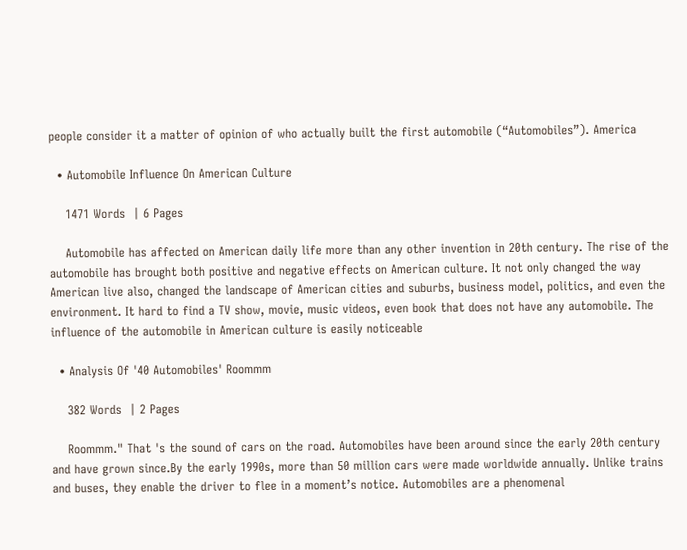people consider it a matter of opinion of who actually built the first automobile (“Automobiles”). America

  • Automobile Influence On American Culture

    1471 Words  | 6 Pages

    Automobile has affected on American daily life more than any other invention in 20th century. The rise of the automobile has brought both positive and negative effects on American culture. It not only changed the way American live also, changed the landscape of American cities and suburbs, business model, politics, and even the environment. It hard to find a TV show, movie, music videos, even book that does not have any automobile. The influence of the automobile in American culture is easily noticeable

  • Analysis Of '40 Automobiles' Roommm

    382 Words  | 2 Pages

    Roommm." That 's the sound of cars on the road. Automobiles have been around since the early 20th century and have grown since.By the early 1990s, more than 50 million cars were made worldwide annually. Unlike trains and buses, they enable the driver to flee in a moment’s notice. Automobiles are a phenomenal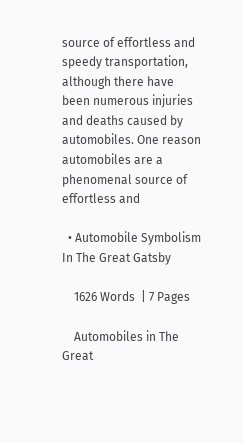source of effortless and speedy transportation, although there have been numerous injuries and deaths caused by automobiles. One reason automobiles are a phenomenal source of effortless and

  • Automobile Symbolism In The Great Gatsby

    1626 Words  | 7 Pages

    Automobiles in The Great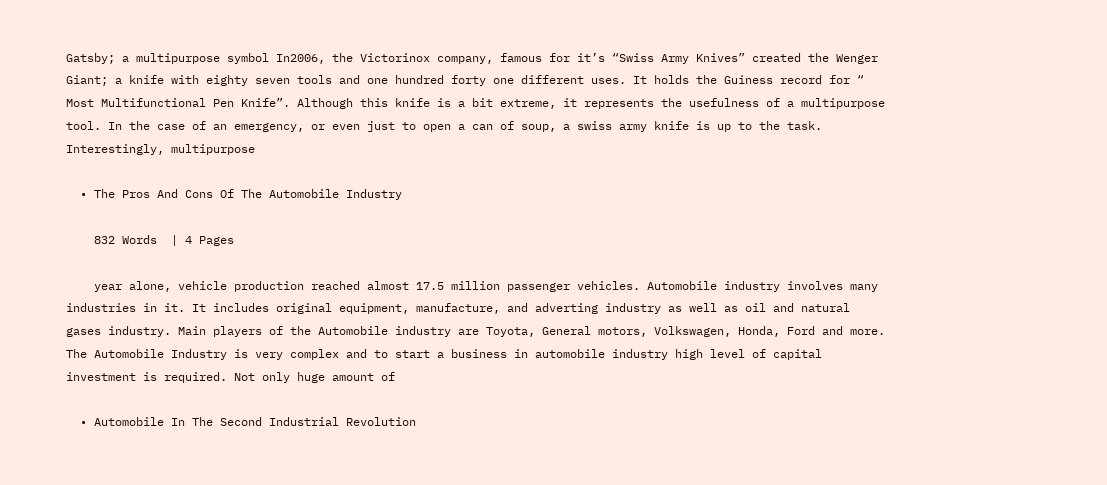Gatsby; a multipurpose symbol In2006, the Victorinox company, famous for it’s “Swiss Army Knives” created the Wenger Giant; a knife with eighty seven tools and one hundred forty one different uses. It holds the Guiness record for “ Most Multifunctional Pen Knife”. Although this knife is a bit extreme, it represents the usefulness of a multipurpose tool. In the case of an emergency, or even just to open a can of soup, a swiss army knife is up to the task. Interestingly, multipurpose

  • The Pros And Cons Of The Automobile Industry

    832 Words  | 4 Pages

    year alone, vehicle production reached almost 17.5 million passenger vehicles. Automobile industry involves many industries in it. It includes original equipment, manufacture, and adverting industry as well as oil and natural gases industry. Main players of the Automobile industry are Toyota, General motors, Volkswagen, Honda, Ford and more. The Automobile Industry is very complex and to start a business in automobile industry high level of capital investment is required. Not only huge amount of

  • Automobile In The Second Industrial Revolution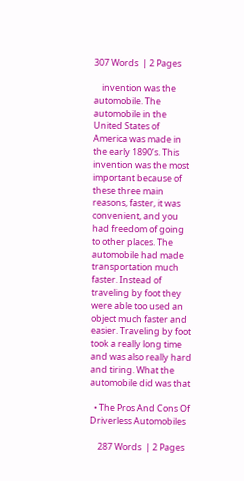307 Words  | 2 Pages

    invention was the automobile. The automobile in the United States of America was made in the early 1890’s. This invention was the most important because of these three main reasons, faster, it was convenient, and you had freedom of going to other places. The automobile had made transportation much faster. Instead of traveling by foot they were able too used an object much faster and easier. Traveling by foot took a really long time and was also really hard and tiring. What the automobile did was that

  • The Pros And Cons Of Driverless Automobiles

    287 Words  | 2 Pages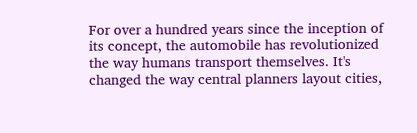For over a hundred years since the inception of its concept, the automobile has revolutionized the way humans transport themselves. It's changed the way central planners layout cities,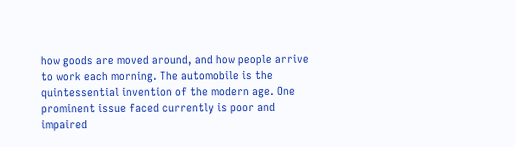how goods are moved around, and how people arrive to work each morning. The automobile is the quintessential invention of the modern age. One prominent issue faced currently is poor and impaired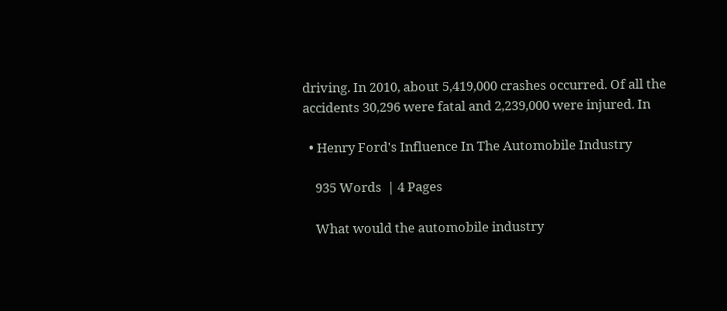driving. In 2010, about 5,419,000 crashes occurred. Of all the accidents 30,296 were fatal and 2,239,000 were injured. In

  • Henry Ford's Influence In The Automobile Industry

    935 Words  | 4 Pages

    What would the automobile industry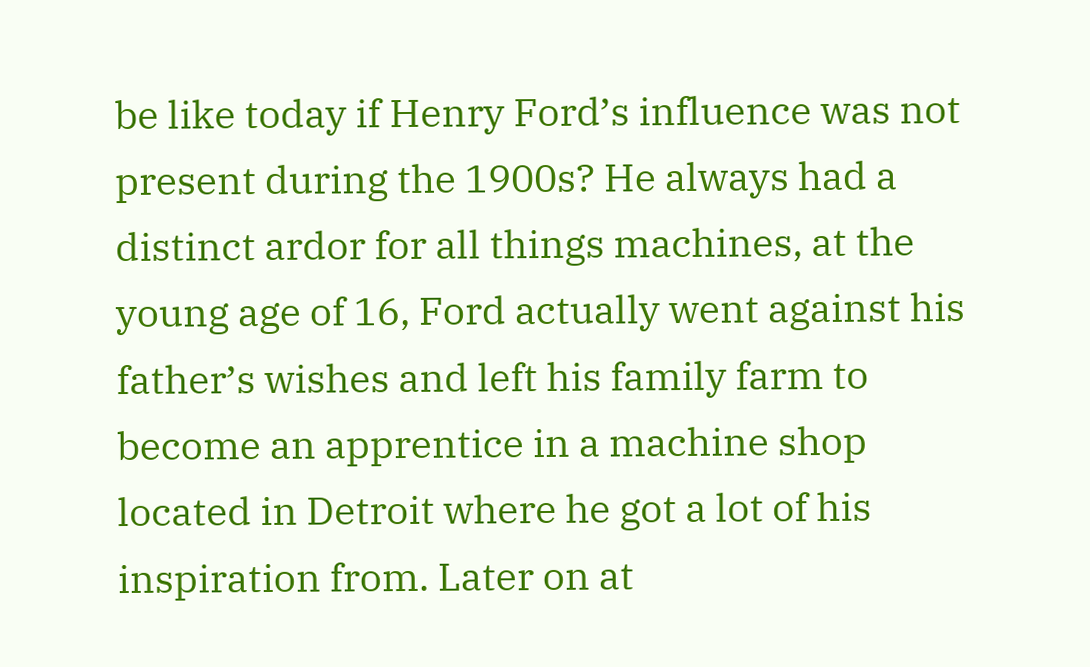be like today if Henry Ford’s influence was not present during the 1900s? He always had a distinct ardor for all things machines, at the young age of 16, Ford actually went against his father’s wishes and left his family farm to become an apprentice in a machine shop located in Detroit where he got a lot of his inspiration from. Later on at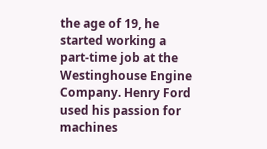the age of 19, he started working a part-time job at the Westinghouse Engine Company. Henry Ford used his passion for machines